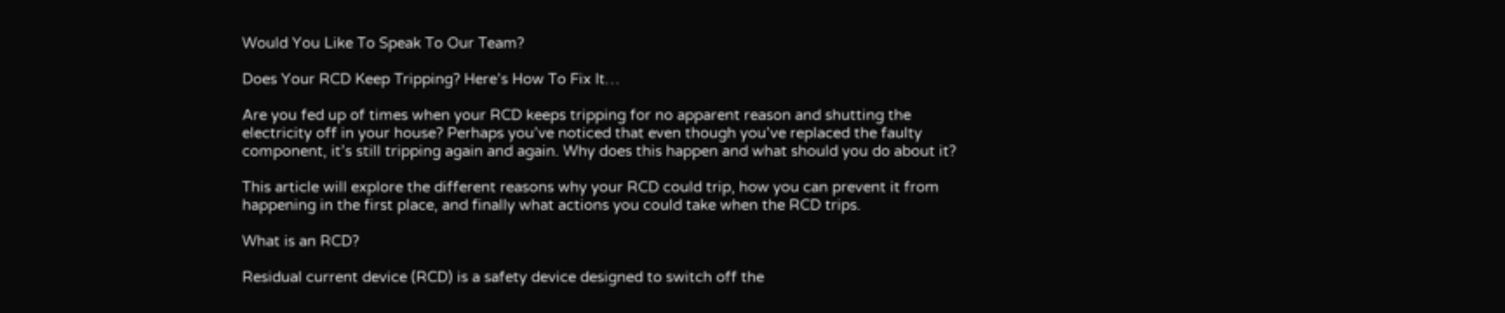Would You Like To Speak To Our Team?

Does Your RCD Keep Tripping? Here’s How To Fix It…

Are you fed up of times when your RCD keeps tripping for no apparent reason and shutting the electricity off in your house? Perhaps you’ve noticed that even though you’ve replaced the faulty component, it’s still tripping again and again. Why does this happen and what should you do about it?

This article will explore the different reasons why your RCD could trip, how you can prevent it from happening in the first place, and finally what actions you could take when the RCD trips.

What is an RCD?

Residual current device (RCD) is a safety device designed to switch off the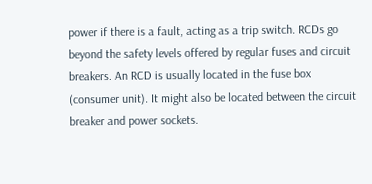power if there is a fault, acting as a trip switch. RCDs go beyond the safety levels offered by regular fuses and circuit breakers. An RCD is usually located in the fuse box (consumer unit). It might also be located between the circuit breaker and power sockets.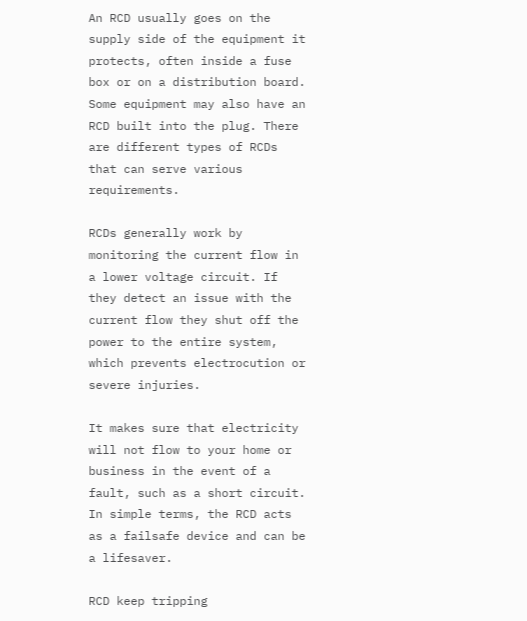An RCD usually goes on the supply side of the equipment it protects, often inside a fuse box or on a distribution board. Some equipment may also have an RCD built into the plug. There are different types of RCDs that can serve various requirements.

RCDs generally work by monitoring the current flow in a lower voltage circuit. If they detect an issue with the current flow they shut off the power to the entire system, which prevents electrocution or severe injuries.

It makes sure that electricity will not flow to your home or business in the event of a fault, such as a short circuit. In simple terms, the RCD acts as a failsafe device and can be a lifesaver.

RCD keep tripping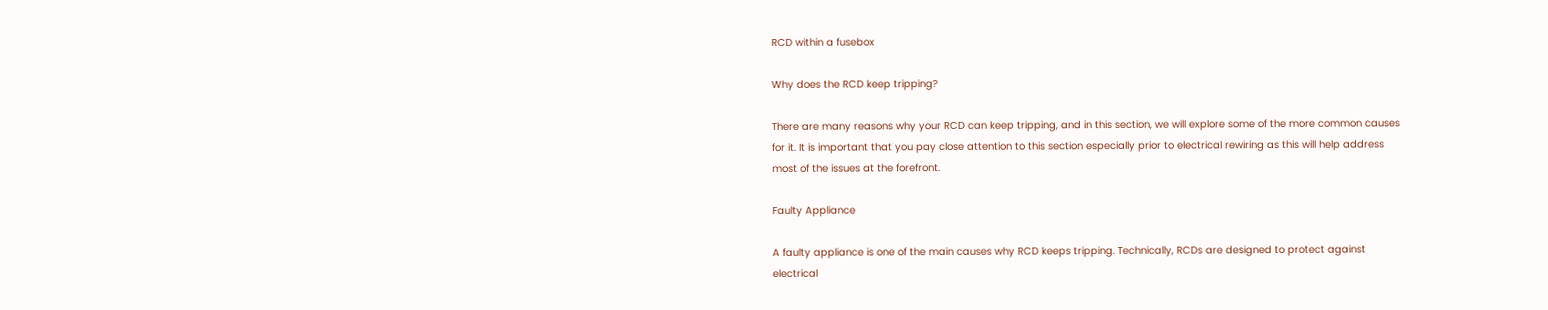RCD within a fusebox

Why does the RCD keep tripping?

There are many reasons why your RCD can keep tripping, and in this section, we will explore some of the more common causes for it. It is important that you pay close attention to this section especially prior to electrical rewiring as this will help address most of the issues at the forefront.

Faulty Appliance

A faulty appliance is one of the main causes why RCD keeps tripping. Technically, RCDs are designed to protect against electrical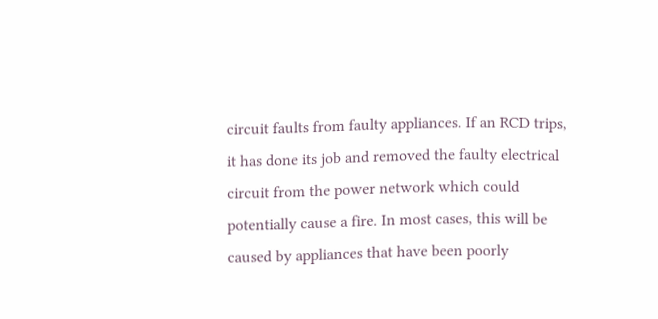circuit faults from faulty appliances. If an RCD trips, it has done its job and removed the faulty electrical circuit from the power network which could potentially cause a fire. In most cases, this will be caused by appliances that have been poorly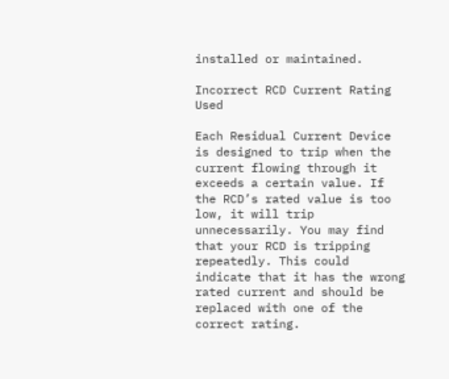installed or maintained.

Incorrect RCD Current Rating Used

Each Residual Current Device is designed to trip when the current flowing through it exceeds a certain value. If the RCD’s rated value is too low, it will trip unnecessarily. You may find that your RCD is tripping repeatedly. This could indicate that it has the wrong rated current and should be replaced with one of the correct rating.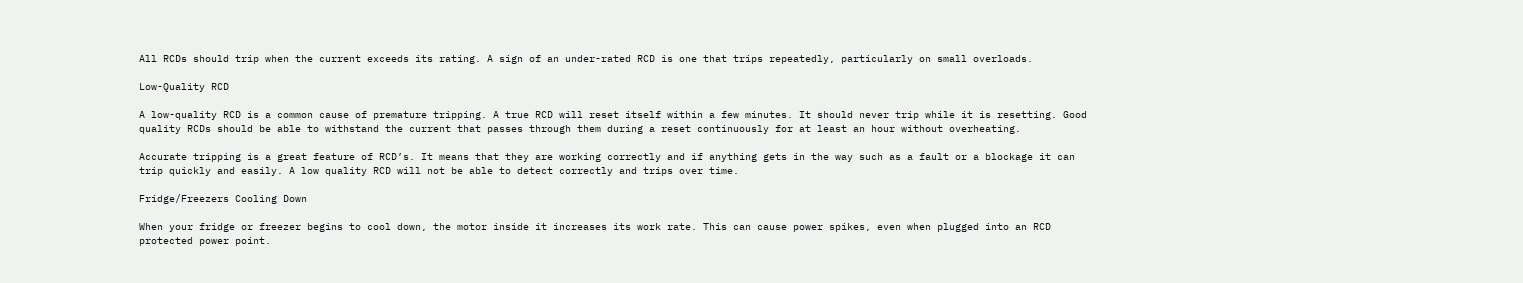All RCDs should trip when the current exceeds its rating. A sign of an under-rated RCD is one that trips repeatedly, particularly on small overloads.

Low-Quality RCD

A low-quality RCD is a common cause of premature tripping. A true RCD will reset itself within a few minutes. It should never trip while it is resetting. Good quality RCDs should be able to withstand the current that passes through them during a reset continuously for at least an hour without overheating.

Accurate tripping is a great feature of RCD’s. It means that they are working correctly and if anything gets in the way such as a fault or a blockage it can trip quickly and easily. A low quality RCD will not be able to detect correctly and trips over time.

Fridge/Freezers Cooling Down

When your fridge or freezer begins to cool down, the motor inside it increases its work rate. This can cause power spikes, even when plugged into an RCD protected power point.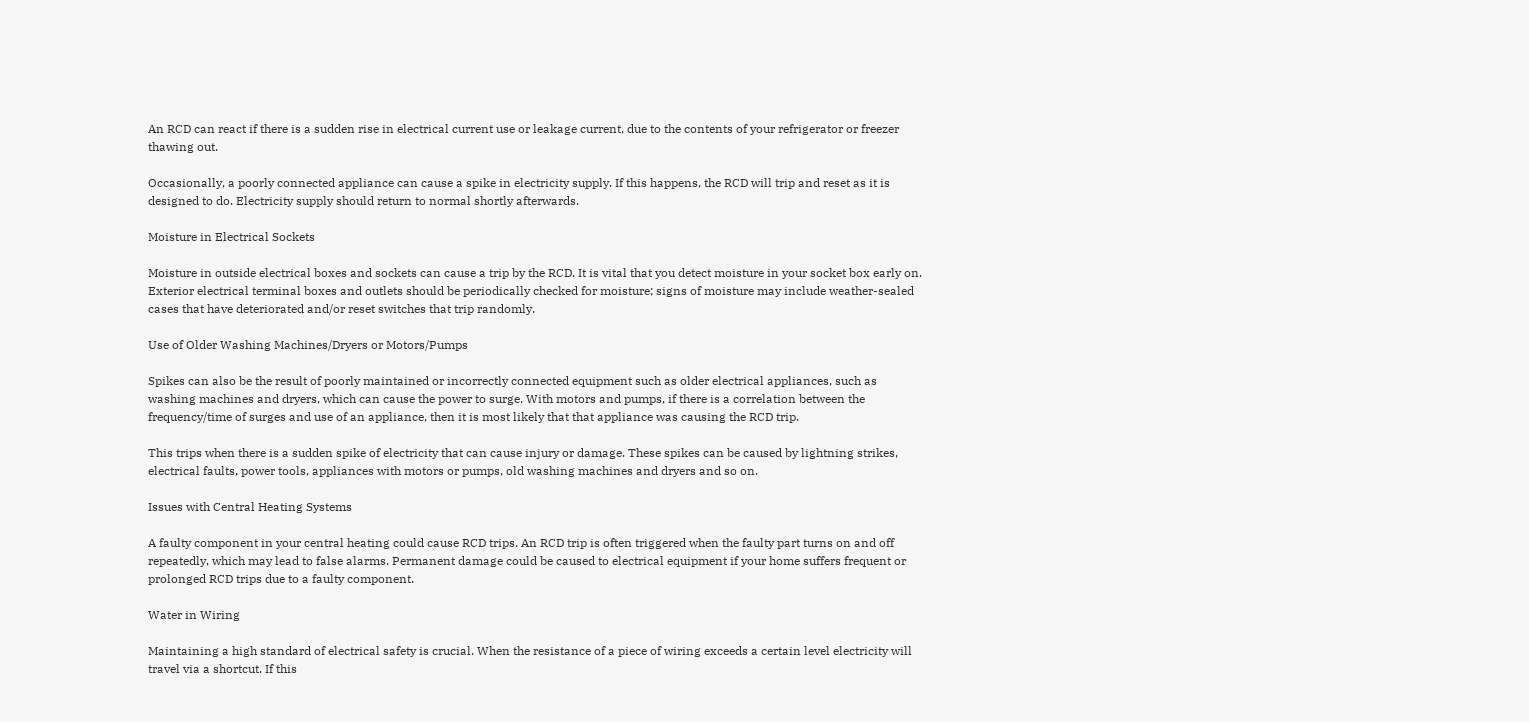An RCD can react if there is a sudden rise in electrical current use or leakage current, due to the contents of your refrigerator or freezer thawing out.

Occasionally, a poorly connected appliance can cause a spike in electricity supply. If this happens, the RCD will trip and reset as it is designed to do. Electricity supply should return to normal shortly afterwards.

Moisture in Electrical Sockets

Moisture in outside electrical boxes and sockets can cause a trip by the RCD. It is vital that you detect moisture in your socket box early on. Exterior electrical terminal boxes and outlets should be periodically checked for moisture; signs of moisture may include weather-sealed cases that have deteriorated and/or reset switches that trip randomly.

Use of Older Washing Machines/Dryers or Motors/Pumps

Spikes can also be the result of poorly maintained or incorrectly connected equipment such as older electrical appliances, such as washing machines and dryers, which can cause the power to surge. With motors and pumps, if there is a correlation between the frequency/time of surges and use of an appliance, then it is most likely that that appliance was causing the RCD trip.

This trips when there is a sudden spike of electricity that can cause injury or damage. These spikes can be caused by lightning strikes, electrical faults, power tools, appliances with motors or pumps, old washing machines and dryers and so on.

Issues with Central Heating Systems

A faulty component in your central heating could cause RCD trips. An RCD trip is often triggered when the faulty part turns on and off repeatedly, which may lead to false alarms. Permanent damage could be caused to electrical equipment if your home suffers frequent or prolonged RCD trips due to a faulty component.

Water in Wiring

Maintaining a high standard of electrical safety is crucial. When the resistance of a piece of wiring exceeds a certain level electricity will travel via a shortcut. If this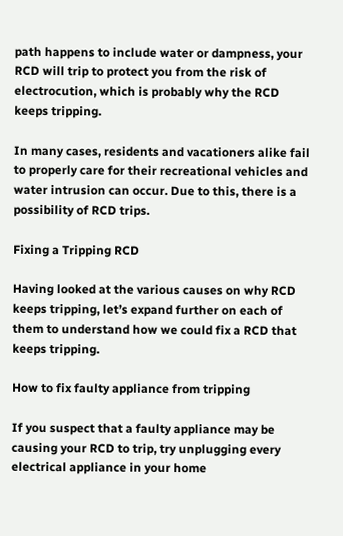path happens to include water or dampness, your RCD will trip to protect you from the risk of electrocution, which is probably why the RCD keeps tripping.

In many cases, residents and vacationers alike fail to properly care for their recreational vehicles and water intrusion can occur. Due to this, there is a possibility of RCD trips.

Fixing a Tripping RCD

Having looked at the various causes on why RCD keeps tripping, let’s expand further on each of them to understand how we could fix a RCD that keeps tripping.

How to fix faulty appliance from tripping

If you suspect that a faulty appliance may be causing your RCD to trip, try unplugging every electrical appliance in your home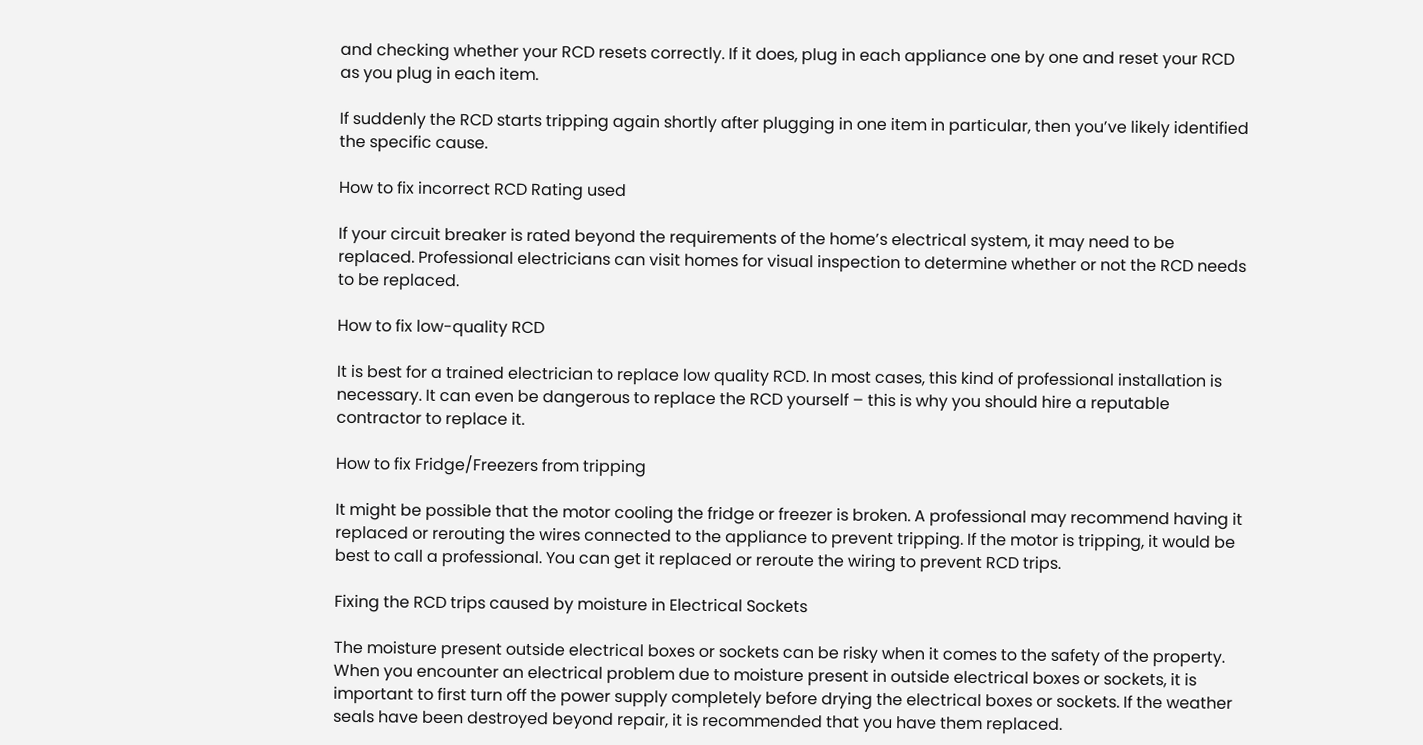and checking whether your RCD resets correctly. If it does, plug in each appliance one by one and reset your RCD as you plug in each item.

If suddenly the RCD starts tripping again shortly after plugging in one item in particular, then you’ve likely identified the specific cause.

How to fix incorrect RCD Rating used

If your circuit breaker is rated beyond the requirements of the home’s electrical system, it may need to be replaced. Professional electricians can visit homes for visual inspection to determine whether or not the RCD needs to be replaced.

How to fix low-quality RCD

It is best for a trained electrician to replace low quality RCD. In most cases, this kind of professional installation is necessary. It can even be dangerous to replace the RCD yourself – this is why you should hire a reputable contractor to replace it.

How to fix Fridge/Freezers from tripping

It might be possible that the motor cooling the fridge or freezer is broken. A professional may recommend having it replaced or rerouting the wires connected to the appliance to prevent tripping. If the motor is tripping, it would be best to call a professional. You can get it replaced or reroute the wiring to prevent RCD trips.

Fixing the RCD trips caused by moisture in Electrical Sockets

The moisture present outside electrical boxes or sockets can be risky when it comes to the safety of the property.  When you encounter an electrical problem due to moisture present in outside electrical boxes or sockets, it is important to first turn off the power supply completely before drying the electrical boxes or sockets. If the weather seals have been destroyed beyond repair, it is recommended that you have them replaced.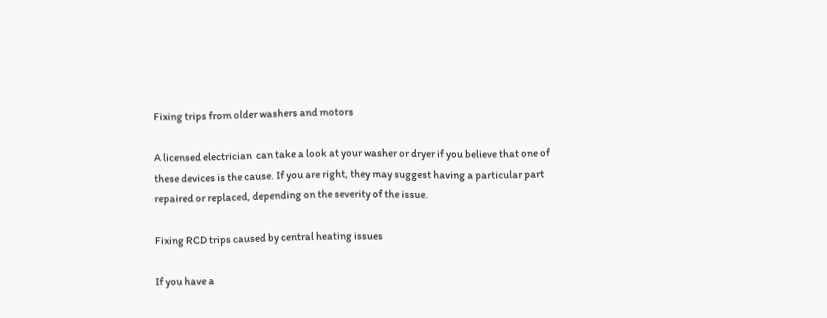Fixing trips from older washers and motors

A licensed electrician  can take a look at your washer or dryer if you believe that one of these devices is the cause. If you are right, they may suggest having a particular part repaired or replaced, depending on the severity of the issue.

Fixing RCD trips caused by central heating issues

If you have a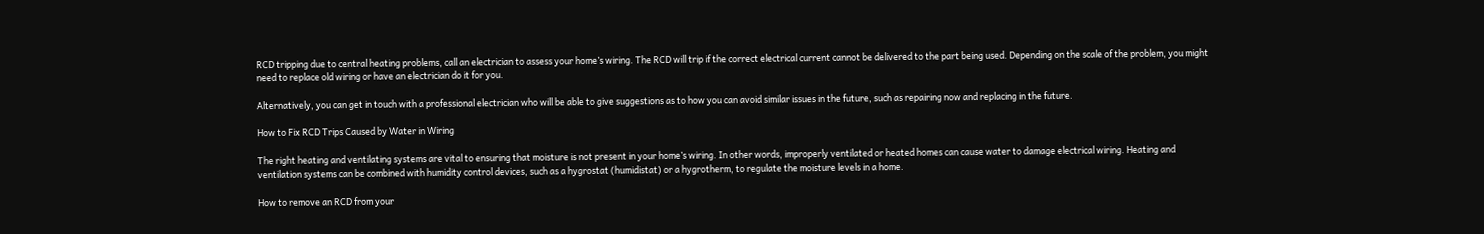RCD tripping due to central heating problems, call an electrician to assess your home’s wiring. The RCD will trip if the correct electrical current cannot be delivered to the part being used. Depending on the scale of the problem, you might need to replace old wiring or have an electrician do it for you.

Alternatively, you can get in touch with a professional electrician who will be able to give suggestions as to how you can avoid similar issues in the future, such as repairing now and replacing in the future.

How to Fix RCD Trips Caused by Water in Wiring

The right heating and ventilating systems are vital to ensuring that moisture is not present in your home’s wiring. In other words, improperly ventilated or heated homes can cause water to damage electrical wiring. Heating and ventilation systems can be combined with humidity control devices, such as a hygrostat (humidistat) or a hygrotherm, to regulate the moisture levels in a home.

How to remove an RCD from your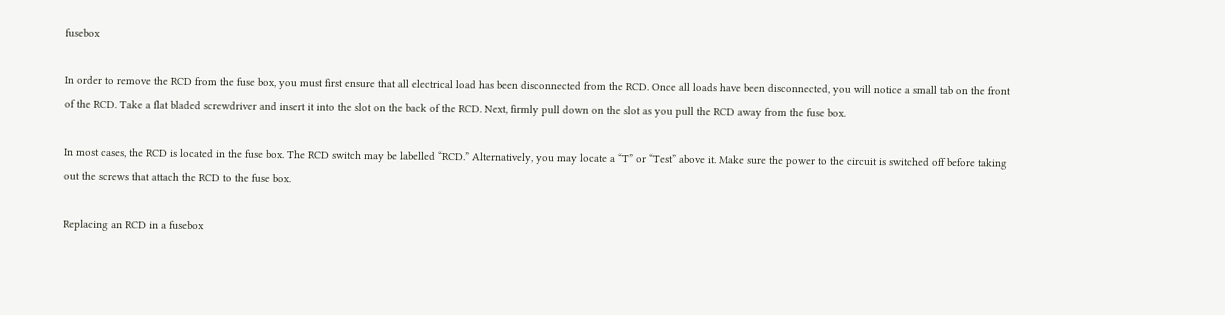fusebox

In order to remove the RCD from the fuse box, you must first ensure that all electrical load has been disconnected from the RCD. Once all loads have been disconnected, you will notice a small tab on the front of the RCD. Take a flat bladed screwdriver and insert it into the slot on the back of the RCD. Next, firmly pull down on the slot as you pull the RCD away from the fuse box.

In most cases, the RCD is located in the fuse box. The RCD switch may be labelled “RCD.” Alternatively, you may locate a “T” or “Test” above it. Make sure the power to the circuit is switched off before taking out the screws that attach the RCD to the fuse box.

Replacing an RCD in a fusebox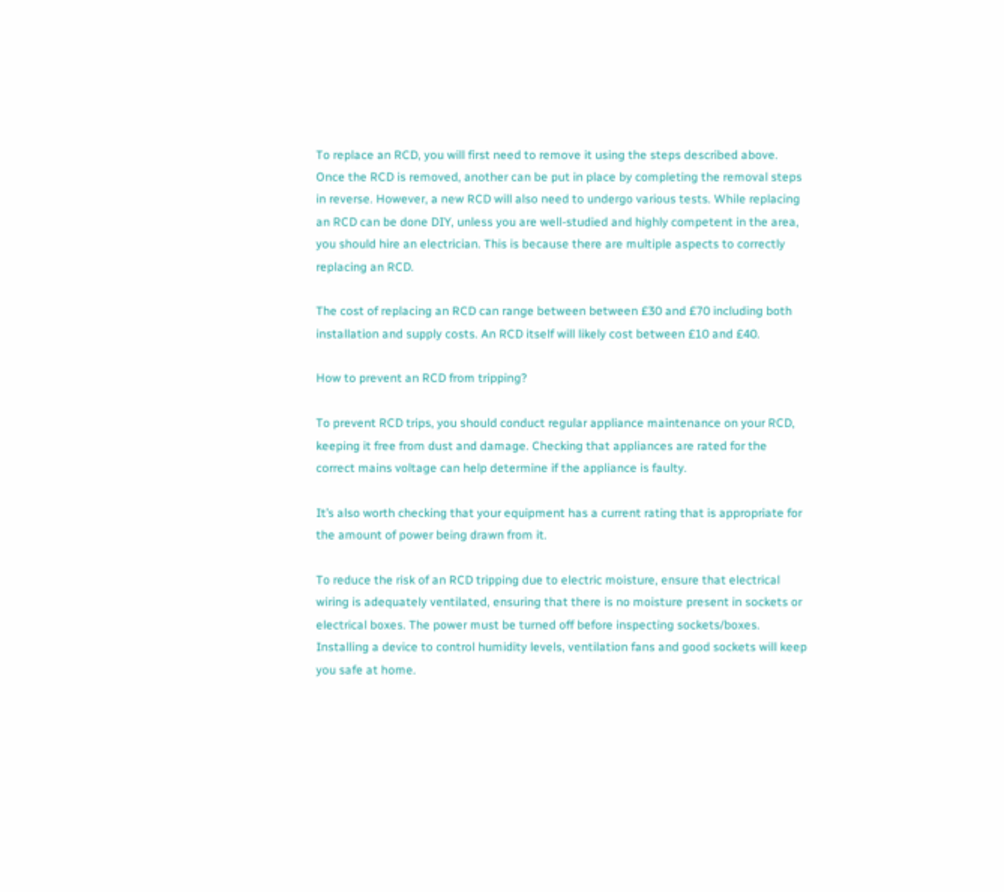To replace an RCD, you will first need to remove it using the steps described above. Once the RCD is removed, another can be put in place by completing the removal steps in reverse. However, a new RCD will also need to undergo various tests. While replacing an RCD can be done DIY, unless you are well-studied and highly competent in the area, you should hire an electrician. This is because there are multiple aspects to correctly replacing an RCD.

The cost of replacing an RCD can range between between £30 and £70 including both installation and supply costs. An RCD itself will likely cost between £10 and £40.

How to prevent an RCD from tripping?

To prevent RCD trips, you should conduct regular appliance maintenance on your RCD, keeping it free from dust and damage. Checking that appliances are rated for the correct mains voltage can help determine if the appliance is faulty.

It’s also worth checking that your equipment has a current rating that is appropriate for the amount of power being drawn from it.

To reduce the risk of an RCD tripping due to electric moisture, ensure that electrical wiring is adequately ventilated, ensuring that there is no moisture present in sockets or electrical boxes. The power must be turned off before inspecting sockets/boxes. Installing a device to control humidity levels, ventilation fans and good sockets will keep you safe at home.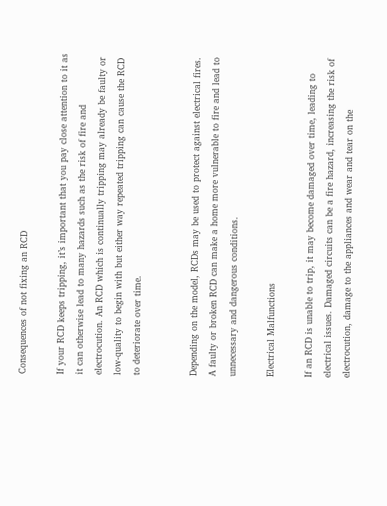Consequences of not fixing an RCD

If your RCD keeps tripping, it’s important that you pay close attention to it as it can otherwise lead to many hazards such as the risk of fire and electrocution. An RCD which is continually tripping may already be faulty or low-quality to begin with but either way repeated tripping can cause the RCD to deteriorate over time.


Depending on the model, RCDs may be used to protect against electrical fires. A faulty or broken RCD can make a home more vulnerable to fire and lead to unnecessary and dangerous conditions.

Electrical Malfunctions

If an RCD is unable to trip, it may become damaged over time, leading to electrical issues. Damaged circuits can be a fire hazard, increasing the risk of electrocution, damage to the appliances and wear and tear on the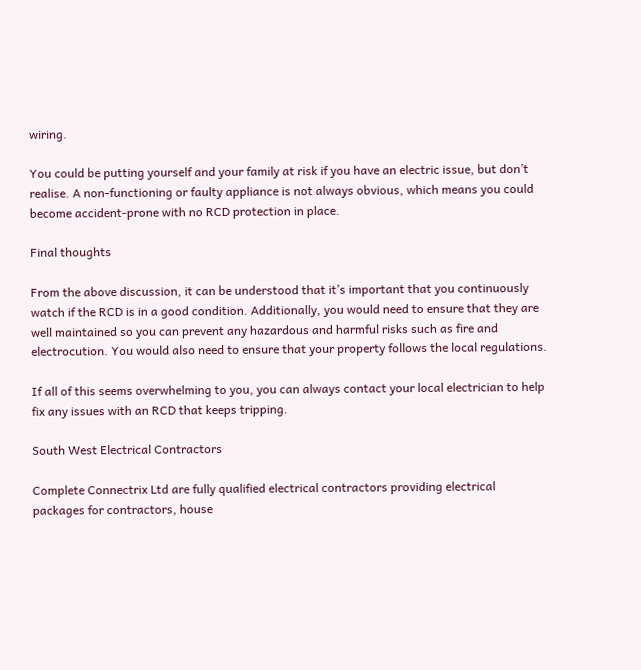wiring.

You could be putting yourself and your family at risk if you have an electric issue, but don’t realise. A non-functioning or faulty appliance is not always obvious, which means you could become accident-prone with no RCD protection in place.

Final thoughts

From the above discussion, it can be understood that it’s important that you continuously watch if the RCD is in a good condition. Additionally, you would need to ensure that they are well maintained so you can prevent any hazardous and harmful risks such as fire and electrocution. You would also need to ensure that your property follows the local regulations.

If all of this seems overwhelming to you, you can always contact your local electrician to help fix any issues with an RCD that keeps tripping.

South West Electrical Contractors

Complete Connectrix Ltd are fully qualified electrical contractors providing electrical packages for contractors, house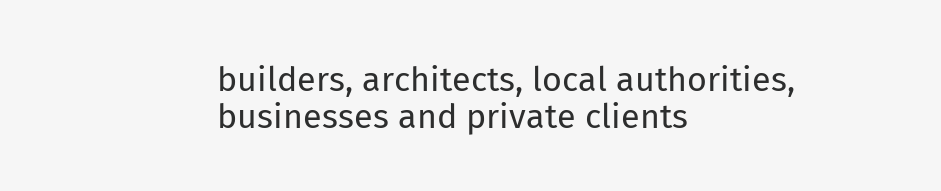builders, architects, local authorities, businesses and private clients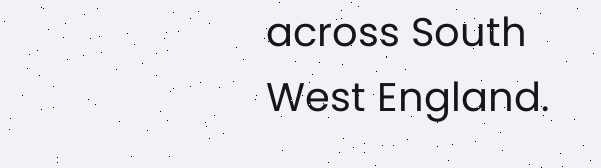across South West England.